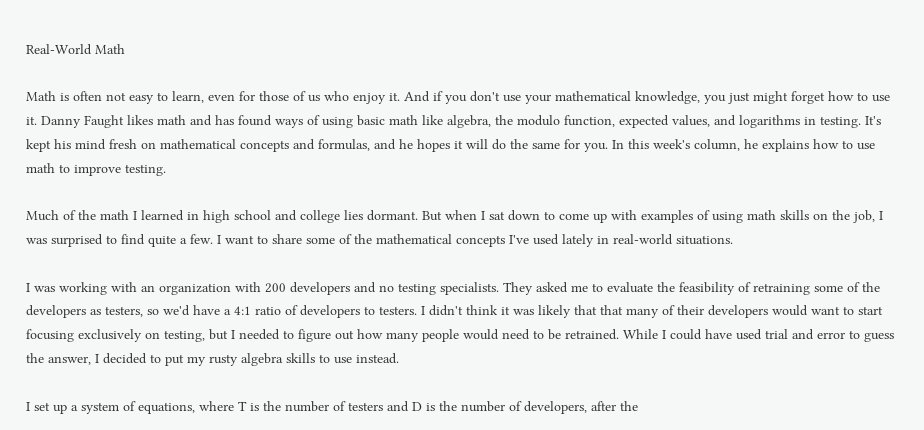Real-World Math

Math is often not easy to learn, even for those of us who enjoy it. And if you don't use your mathematical knowledge, you just might forget how to use it. Danny Faught likes math and has found ways of using basic math like algebra, the modulo function, expected values, and logarithms in testing. It's kept his mind fresh on mathematical concepts and formulas, and he hopes it will do the same for you. In this week's column, he explains how to use math to improve testing.

Much of the math I learned in high school and college lies dormant. But when I sat down to come up with examples of using math skills on the job, I was surprised to find quite a few. I want to share some of the mathematical concepts I've used lately in real-world situations.

I was working with an organization with 200 developers and no testing specialists. They asked me to evaluate the feasibility of retraining some of the developers as testers, so we'd have a 4:1 ratio of developers to testers. I didn't think it was likely that that many of their developers would want to start focusing exclusively on testing, but I needed to figure out how many people would need to be retrained. While I could have used trial and error to guess the answer, I decided to put my rusty algebra skills to use instead.

I set up a system of equations, where T is the number of testers and D is the number of developers, after the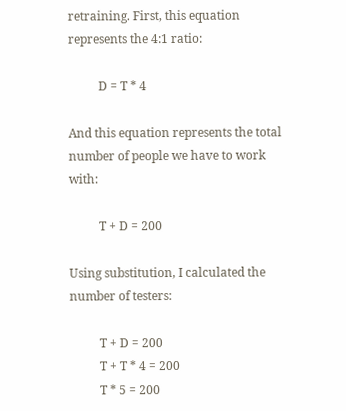retraining. First, this equation represents the 4:1 ratio:

          D = T * 4

And this equation represents the total number of people we have to work with:

          T + D = 200

Using substitution, I calculated the number of testers:

          T + D = 200
          T + T * 4 = 200
          T * 5 = 200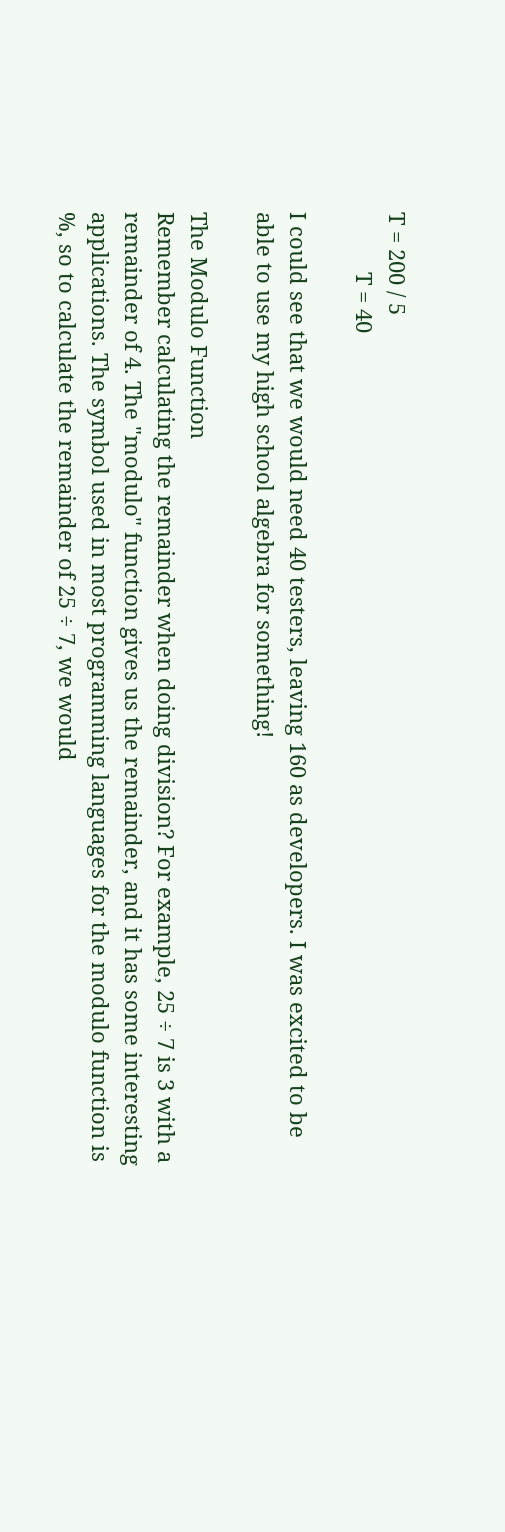T = 200 / 5
          T = 40

I could see that we would need 40 testers, leaving 160 as developers. I was excited to be able to use my high school algebra for something!

The Modulo Function
Remember calculating the remainder when doing division? For example, 25 ÷ 7 is 3 with a remainder of 4. The "modulo" function gives us the remainder, and it has some interesting applications. The symbol used in most programming languages for the modulo function is %, so to calculate the remainder of 25 ÷ 7, we would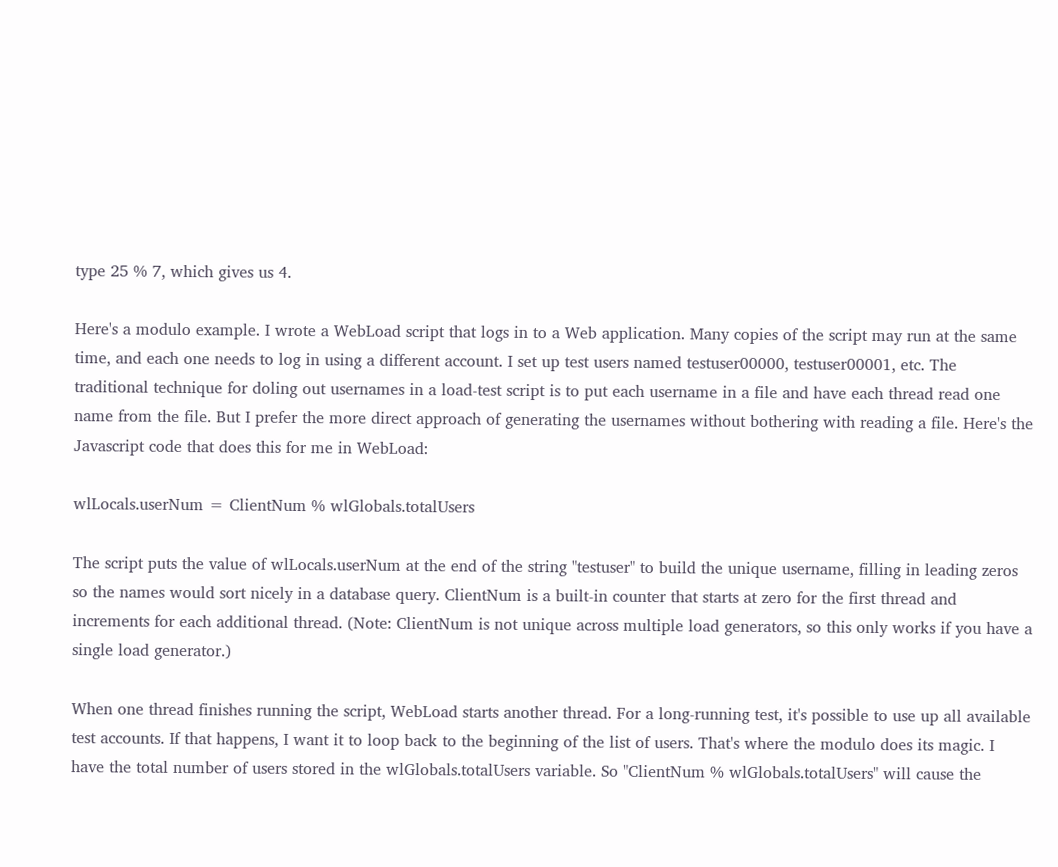type 25 % 7, which gives us 4.

Here's a modulo example. I wrote a WebLoad script that logs in to a Web application. Many copies of the script may run at the same time, and each one needs to log in using a different account. I set up test users named testuser00000, testuser00001, etc. The traditional technique for doling out usernames in a load-test script is to put each username in a file and have each thread read one name from the file. But I prefer the more direct approach of generating the usernames without bothering with reading a file. Here's the Javascript code that does this for me in WebLoad:

wlLocals.userNum = ClientNum % wlGlobals.totalUsers

The script puts the value of wlLocals.userNum at the end of the string "testuser" to build the unique username, filling in leading zeros so the names would sort nicely in a database query. ClientNum is a built-in counter that starts at zero for the first thread and increments for each additional thread. (Note: ClientNum is not unique across multiple load generators, so this only works if you have a single load generator.)

When one thread finishes running the script, WebLoad starts another thread. For a long-running test, it's possible to use up all available test accounts. If that happens, I want it to loop back to the beginning of the list of users. That's where the modulo does its magic. I have the total number of users stored in the wlGlobals.totalUsers variable. So "ClientNum % wlGlobals.totalUsers" will cause the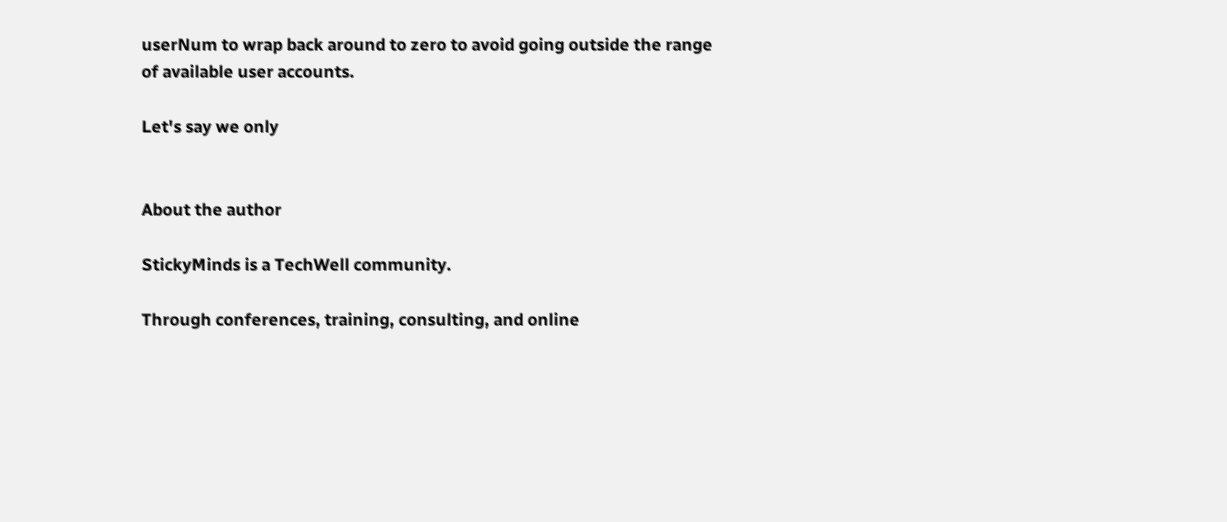userNum to wrap back around to zero to avoid going outside the range of available user accounts.

Let's say we only


About the author

StickyMinds is a TechWell community.

Through conferences, training, consulting, and online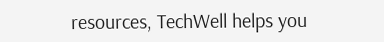resources, TechWell helps you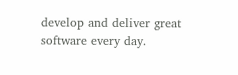develop and deliver great software every day.